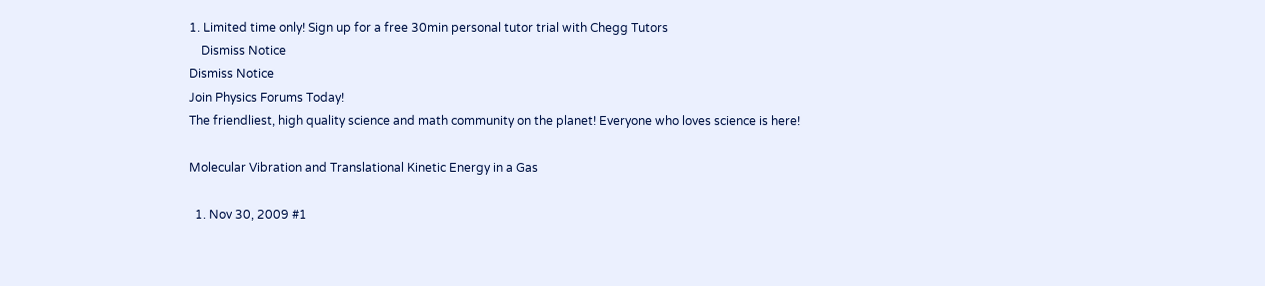1. Limited time only! Sign up for a free 30min personal tutor trial with Chegg Tutors
    Dismiss Notice
Dismiss Notice
Join Physics Forums Today!
The friendliest, high quality science and math community on the planet! Everyone who loves science is here!

Molecular Vibration and Translational Kinetic Energy in a Gas

  1. Nov 30, 2009 #1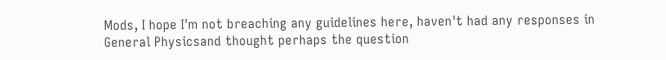Mods, I hope I'm not breaching any guidelines here, haven't had any responses in General Physicsand thought perhaps the question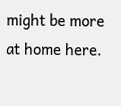might be more at home here.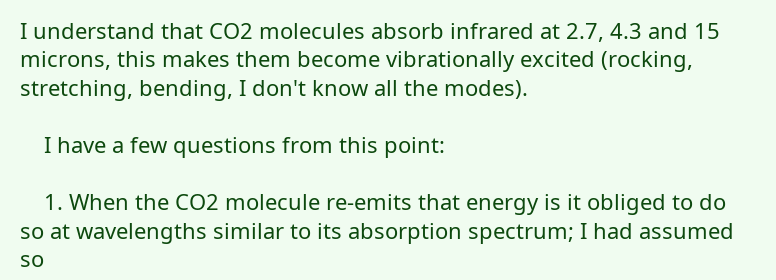I understand that CO2 molecules absorb infrared at 2.7, 4.3 and 15 microns, this makes them become vibrationally excited (rocking, stretching, bending, I don't know all the modes).

    I have a few questions from this point:

    1. When the CO2 molecule re-emits that energy is it obliged to do so at wavelengths similar to its absorption spectrum; I had assumed so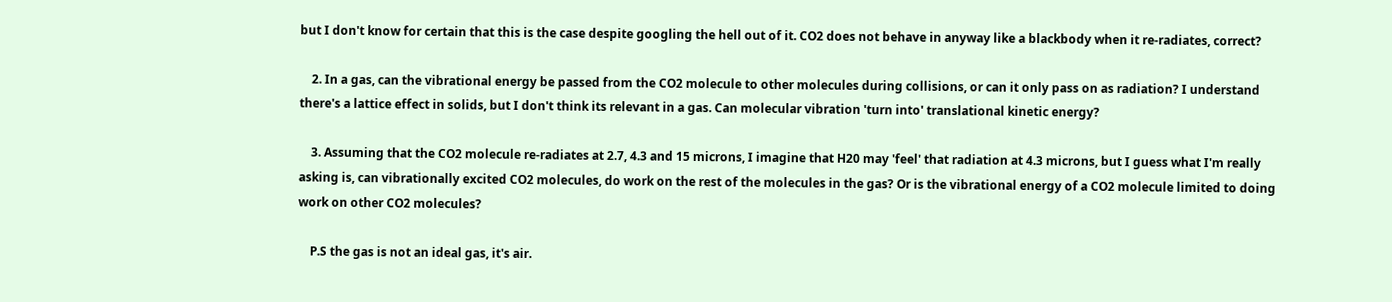but I don't know for certain that this is the case despite googling the hell out of it. CO2 does not behave in anyway like a blackbody when it re-radiates, correct?

    2. In a gas, can the vibrational energy be passed from the CO2 molecule to other molecules during collisions, or can it only pass on as radiation? I understand there's a lattice effect in solids, but I don't think its relevant in a gas. Can molecular vibration 'turn into' translational kinetic energy?

    3. Assuming that the CO2 molecule re-radiates at 2.7, 4.3 and 15 microns, I imagine that H20 may 'feel' that radiation at 4.3 microns, but I guess what I'm really asking is, can vibrationally excited CO2 molecules, do work on the rest of the molecules in the gas? Or is the vibrational energy of a CO2 molecule limited to doing work on other CO2 molecules?

    P.S the gas is not an ideal gas, it's air.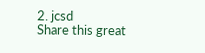2. jcsd
Share this great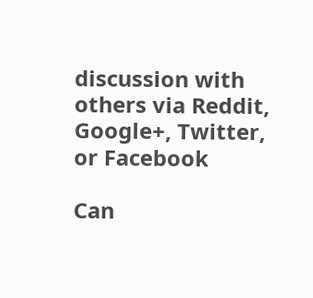discussion with others via Reddit, Google+, Twitter, or Facebook

Can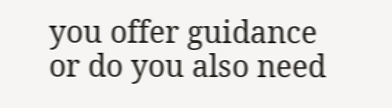you offer guidance or do you also need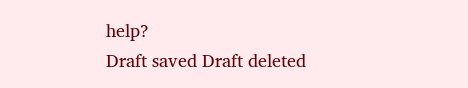help?
Draft saved Draft deleted